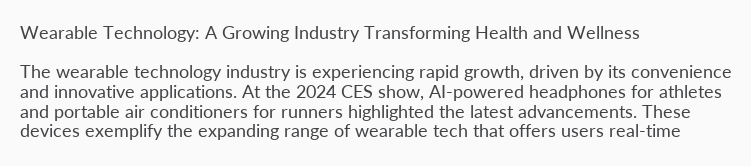Wearable Technology: A Growing Industry Transforming Health and Wellness

The wearable technology industry is experiencing rapid growth, driven by its convenience and innovative applications. At the 2024 CES show, AI-powered headphones for athletes and portable air conditioners for runners highlighted the latest advancements. These devices exemplify the expanding range of wearable tech that offers users real-time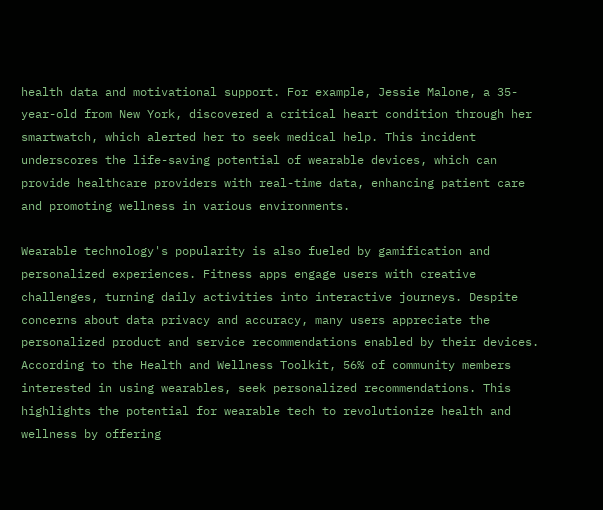health data and motivational support. For example, Jessie Malone, a 35-year-old from New York, discovered a critical heart condition through her smartwatch, which alerted her to seek medical help. This incident underscores the life-saving potential of wearable devices, which can provide healthcare providers with real-time data, enhancing patient care and promoting wellness in various environments.

Wearable technology's popularity is also fueled by gamification and personalized experiences. Fitness apps engage users with creative challenges, turning daily activities into interactive journeys. Despite concerns about data privacy and accuracy, many users appreciate the personalized product and service recommendations enabled by their devices. According to the Health and Wellness Toolkit, 56% of community members interested in using wearables, seek personalized recommendations. This highlights the potential for wearable tech to revolutionize health and wellness by offering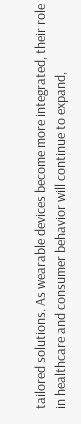tailored solutions. As wearable devices become more integrated, their role in healthcare and consumer behavior will continue to expand,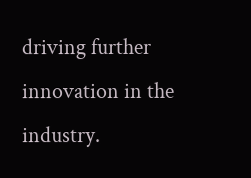driving further innovation in the industry.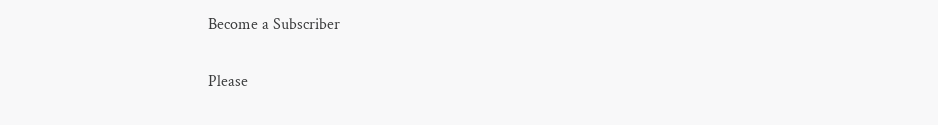Become a Subscriber

Please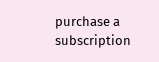purchase a subscription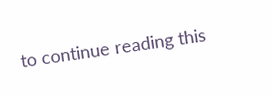to continue reading this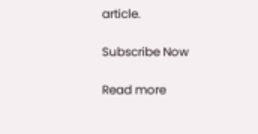article.

Subscribe Now

Read more